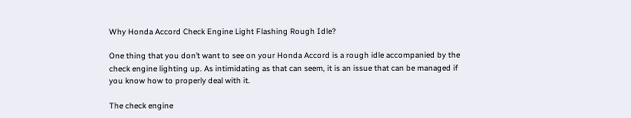Why Honda Accord Check Engine Light Flashing Rough Idle?

One thing that you don’t want to see on your Honda Accord is a rough idle accompanied by the check engine lighting up. As intimidating as that can seem, it is an issue that can be managed if you know how to properly deal with it.

The check engine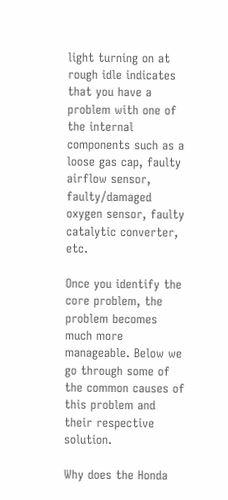light turning on at rough idle indicates that you have a problem with one of the internal components such as a loose gas cap, faulty airflow sensor, faulty/damaged oxygen sensor, faulty catalytic converter, etc.

Once you identify the core problem, the problem becomes much more manageable. Below we go through some of the common causes of this problem and their respective solution.

Why does the Honda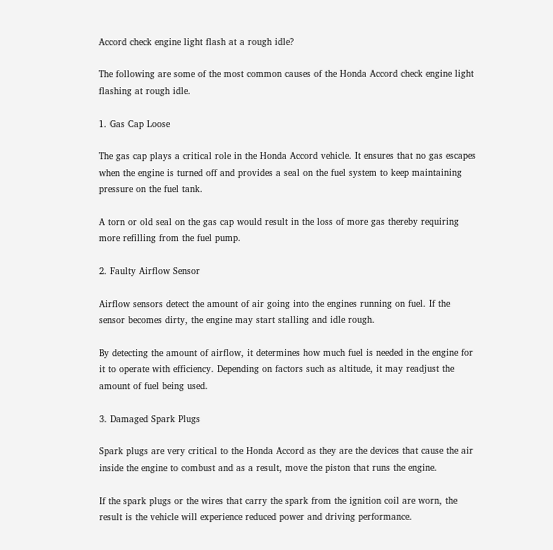Accord check engine light flash at a rough idle?

The following are some of the most common causes of the Honda Accord check engine light flashing at rough idle.

1. Gas Cap Loose

The gas cap plays a critical role in the Honda Accord vehicle. It ensures that no gas escapes when the engine is turned off and provides a seal on the fuel system to keep maintaining pressure on the fuel tank.

A torn or old seal on the gas cap would result in the loss of more gas thereby requiring more refilling from the fuel pump.

2. Faulty Airflow Sensor

Airflow sensors detect the amount of air going into the engines running on fuel. If the sensor becomes dirty, the engine may start stalling and idle rough.

By detecting the amount of airflow, it determines how much fuel is needed in the engine for it to operate with efficiency. Depending on factors such as altitude, it may readjust the amount of fuel being used.

3. Damaged Spark Plugs

Spark plugs are very critical to the Honda Accord as they are the devices that cause the air inside the engine to combust and as a result, move the piston that runs the engine.

If the spark plugs or the wires that carry the spark from the ignition coil are worn, the result is the vehicle will experience reduced power and driving performance.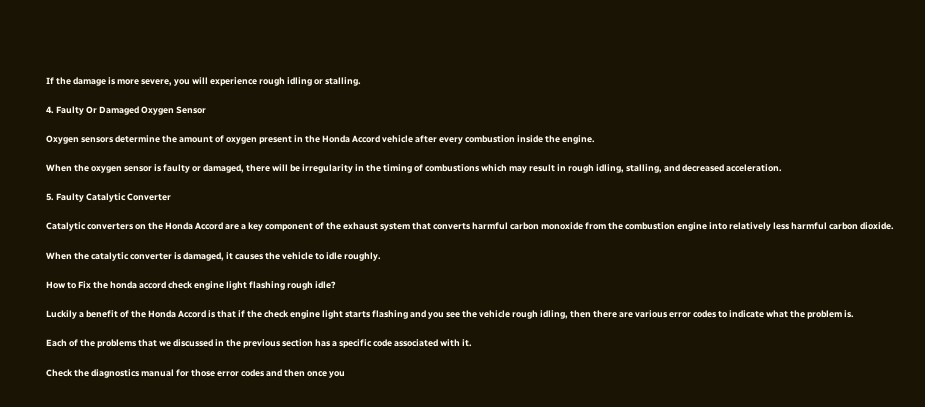If the damage is more severe, you will experience rough idling or stalling.

4. Faulty Or Damaged Oxygen Sensor

Oxygen sensors determine the amount of oxygen present in the Honda Accord vehicle after every combustion inside the engine.

When the oxygen sensor is faulty or damaged, there will be irregularity in the timing of combustions which may result in rough idling, stalling, and decreased acceleration.

5. Faulty Catalytic Converter

Catalytic converters on the Honda Accord are a key component of the exhaust system that converts harmful carbon monoxide from the combustion engine into relatively less harmful carbon dioxide.

When the catalytic converter is damaged, it causes the vehicle to idle roughly.

How to Fix the honda accord check engine light flashing rough idle?

Luckily a benefit of the Honda Accord is that if the check engine light starts flashing and you see the vehicle rough idling, then there are various error codes to indicate what the problem is.

Each of the problems that we discussed in the previous section has a specific code associated with it.

Check the diagnostics manual for those error codes and then once you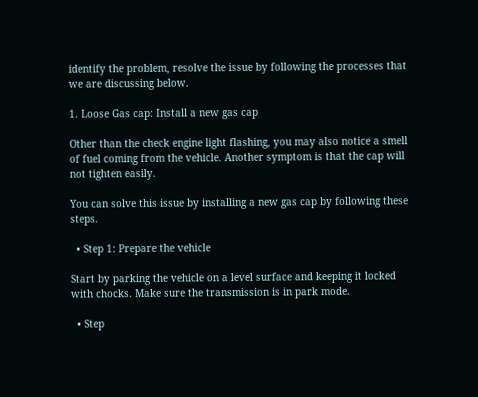identify the problem, resolve the issue by following the processes that we are discussing below.

1. Loose Gas cap: Install a new gas cap

Other than the check engine light flashing, you may also notice a smell of fuel coming from the vehicle. Another symptom is that the cap will not tighten easily.

You can solve this issue by installing a new gas cap by following these steps.

  • Step 1: Prepare the vehicle

Start by parking the vehicle on a level surface and keeping it locked with chocks. Make sure the transmission is in park mode.

  • Step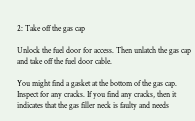2: Take off the gas cap

Unlock the fuel door for access. Then unlatch the gas cap and take off the fuel door cable.

You might find a gasket at the bottom of the gas cap. Inspect for any cracks. If you find any cracks, then it indicates that the gas filler neck is faulty and needs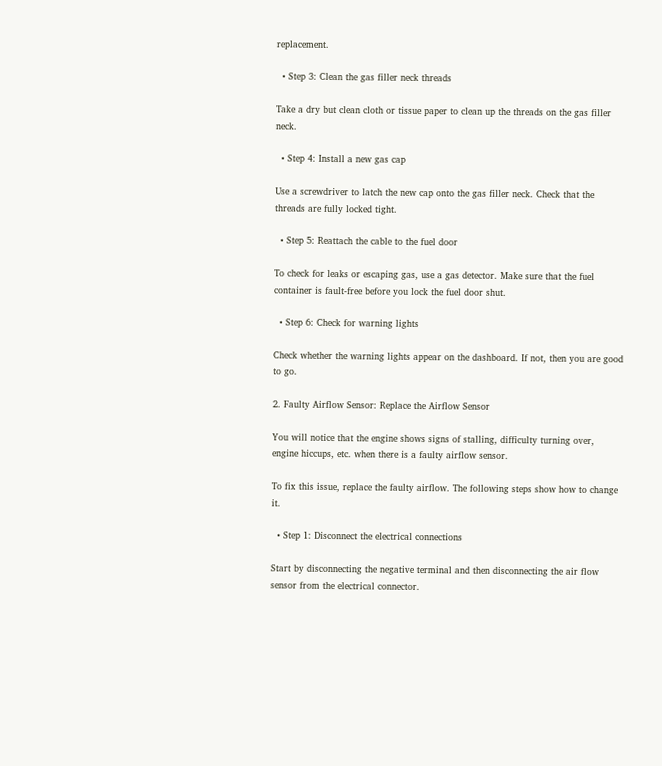replacement.

  • Step 3: Clean the gas filler neck threads

Take a dry but clean cloth or tissue paper to clean up the threads on the gas filler neck.

  • Step 4: Install a new gas cap

Use a screwdriver to latch the new cap onto the gas filler neck. Check that the threads are fully locked tight.

  • Step 5: Reattach the cable to the fuel door

To check for leaks or escaping gas, use a gas detector. Make sure that the fuel container is fault-free before you lock the fuel door shut.

  • Step 6: Check for warning lights

Check whether the warning lights appear on the dashboard. If not, then you are good to go.

2. Faulty Airflow Sensor: Replace the Airflow Sensor

You will notice that the engine shows signs of stalling, difficulty turning over, engine hiccups, etc. when there is a faulty airflow sensor.

To fix this issue, replace the faulty airflow. The following steps show how to change it.

  • Step 1: Disconnect the electrical connections

Start by disconnecting the negative terminal and then disconnecting the air flow sensor from the electrical connector.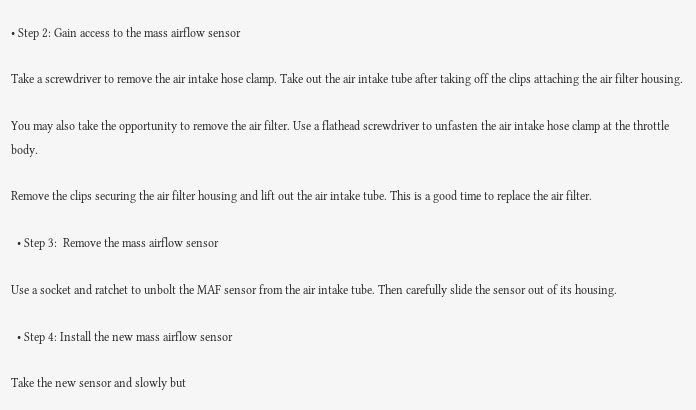• Step 2: Gain access to the mass airflow sensor

Take a screwdriver to remove the air intake hose clamp. Take out the air intake tube after taking off the clips attaching the air filter housing.

You may also take the opportunity to remove the air filter. Use a flathead screwdriver to unfasten the air intake hose clamp at the throttle body.

Remove the clips securing the air filter housing and lift out the air intake tube. This is a good time to replace the air filter.

  • Step 3:  Remove the mass airflow sensor

Use a socket and ratchet to unbolt the MAF sensor from the air intake tube. Then carefully slide the sensor out of its housing.

  • Step 4: Install the new mass airflow sensor

Take the new sensor and slowly but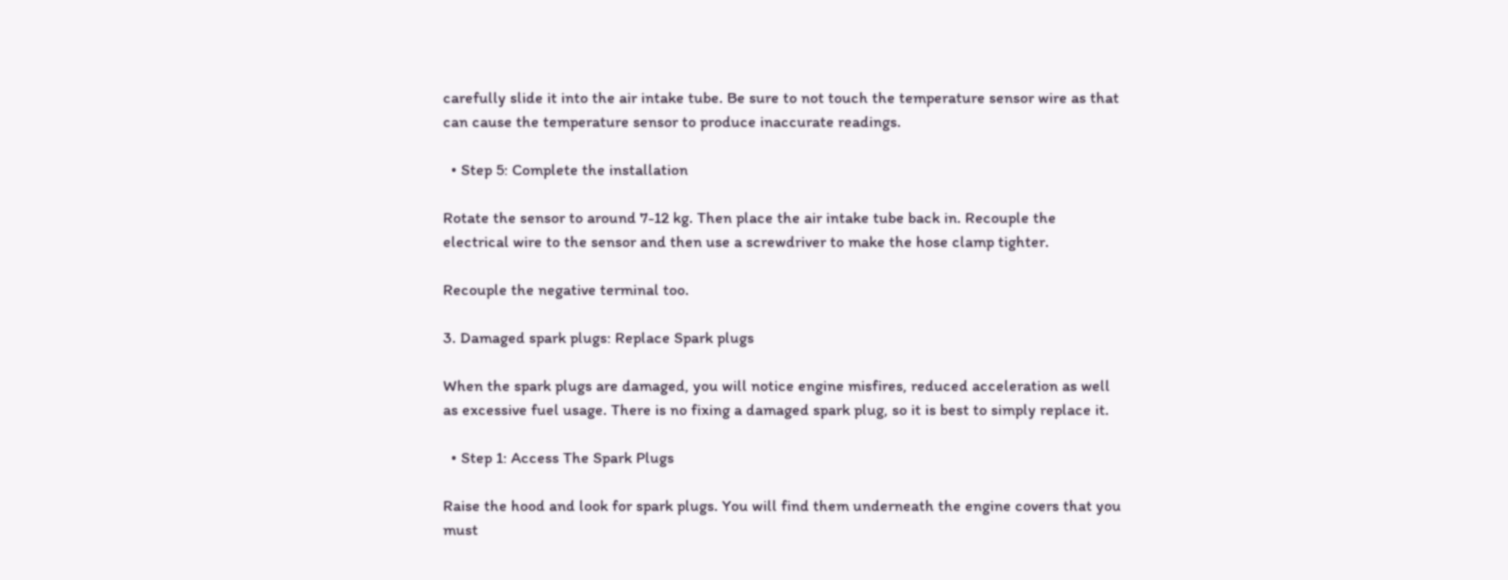carefully slide it into the air intake tube. Be sure to not touch the temperature sensor wire as that can cause the temperature sensor to produce inaccurate readings.

  • Step 5: Complete the installation

Rotate the sensor to around 7-12 kg. Then place the air intake tube back in. Recouple the electrical wire to the sensor and then use a screwdriver to make the hose clamp tighter.

Recouple the negative terminal too.

3. Damaged spark plugs: Replace Spark plugs

When the spark plugs are damaged, you will notice engine misfires, reduced acceleration as well as excessive fuel usage. There is no fixing a damaged spark plug, so it is best to simply replace it.

  • Step 1: Access The Spark Plugs

Raise the hood and look for spark plugs. You will find them underneath the engine covers that you must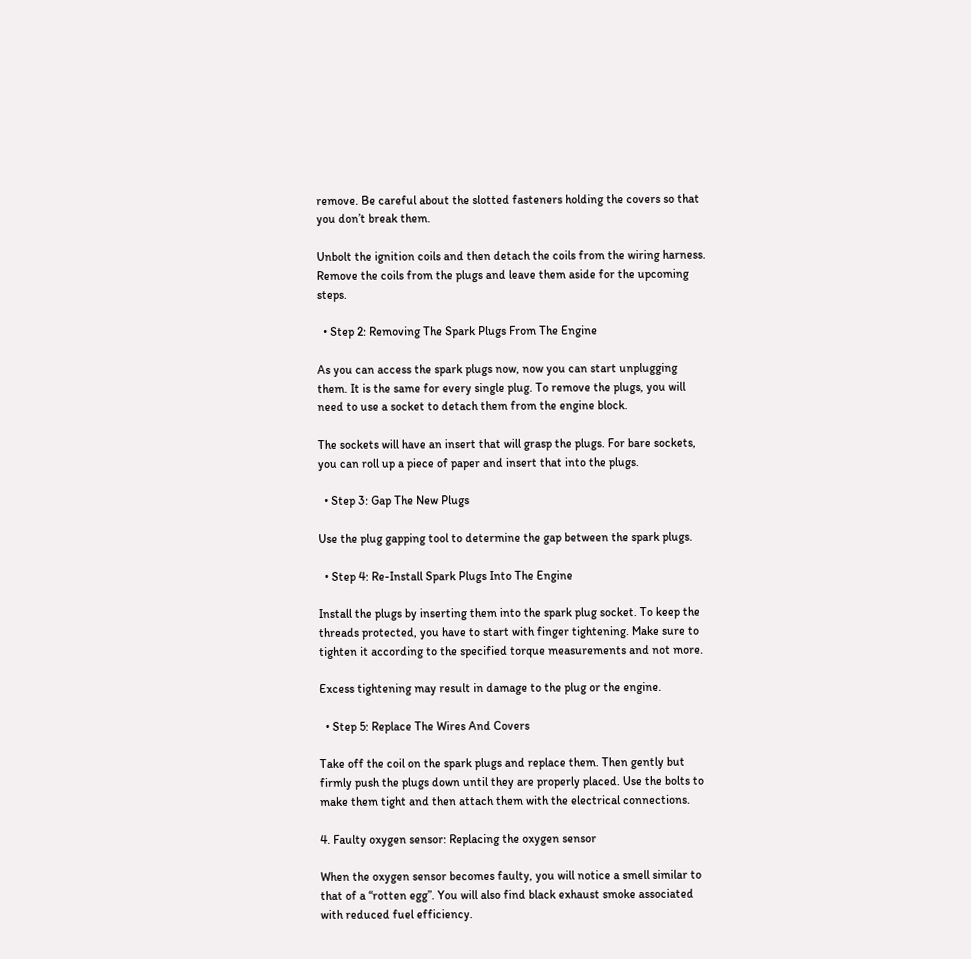remove. Be careful about the slotted fasteners holding the covers so that you don’t break them.

Unbolt the ignition coils and then detach the coils from the wiring harness. Remove the coils from the plugs and leave them aside for the upcoming steps.

  • Step 2: Removing The Spark Plugs From The Engine

As you can access the spark plugs now, now you can start unplugging them. It is the same for every single plug. To remove the plugs, you will need to use a socket to detach them from the engine block.

The sockets will have an insert that will grasp the plugs. For bare sockets, you can roll up a piece of paper and insert that into the plugs.

  • Step 3: Gap The New Plugs

Use the plug gapping tool to determine the gap between the spark plugs.

  • Step 4: Re-Install Spark Plugs Into The Engine

Install the plugs by inserting them into the spark plug socket. To keep the threads protected, you have to start with finger tightening. Make sure to tighten it according to the specified torque measurements and not more.

Excess tightening may result in damage to the plug or the engine.

  • Step 5: Replace The Wires And Covers

Take off the coil on the spark plugs and replace them. Then gently but firmly push the plugs down until they are properly placed. Use the bolts to make them tight and then attach them with the electrical connections.

4. Faulty oxygen sensor: Replacing the oxygen sensor

When the oxygen sensor becomes faulty, you will notice a smell similar to that of a “rotten egg”. You will also find black exhaust smoke associated with reduced fuel efficiency.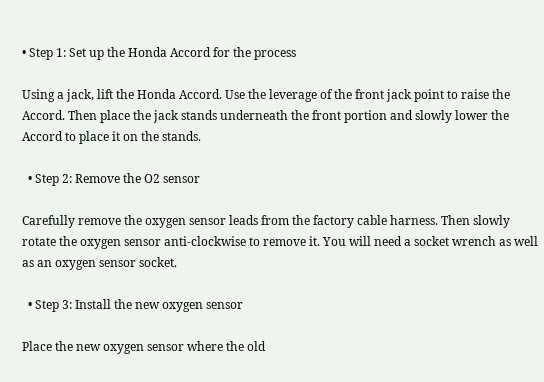• Step 1: Set up the Honda Accord for the process

Using a jack, lift the Honda Accord. Use the leverage of the front jack point to raise the Accord. Then place the jack stands underneath the front portion and slowly lower the Accord to place it on the stands.

  • Step 2: Remove the O2 sensor

Carefully remove the oxygen sensor leads from the factory cable harness. Then slowly rotate the oxygen sensor anti-clockwise to remove it. You will need a socket wrench as well as an oxygen sensor socket.

  • Step 3: Install the new oxygen sensor

Place the new oxygen sensor where the old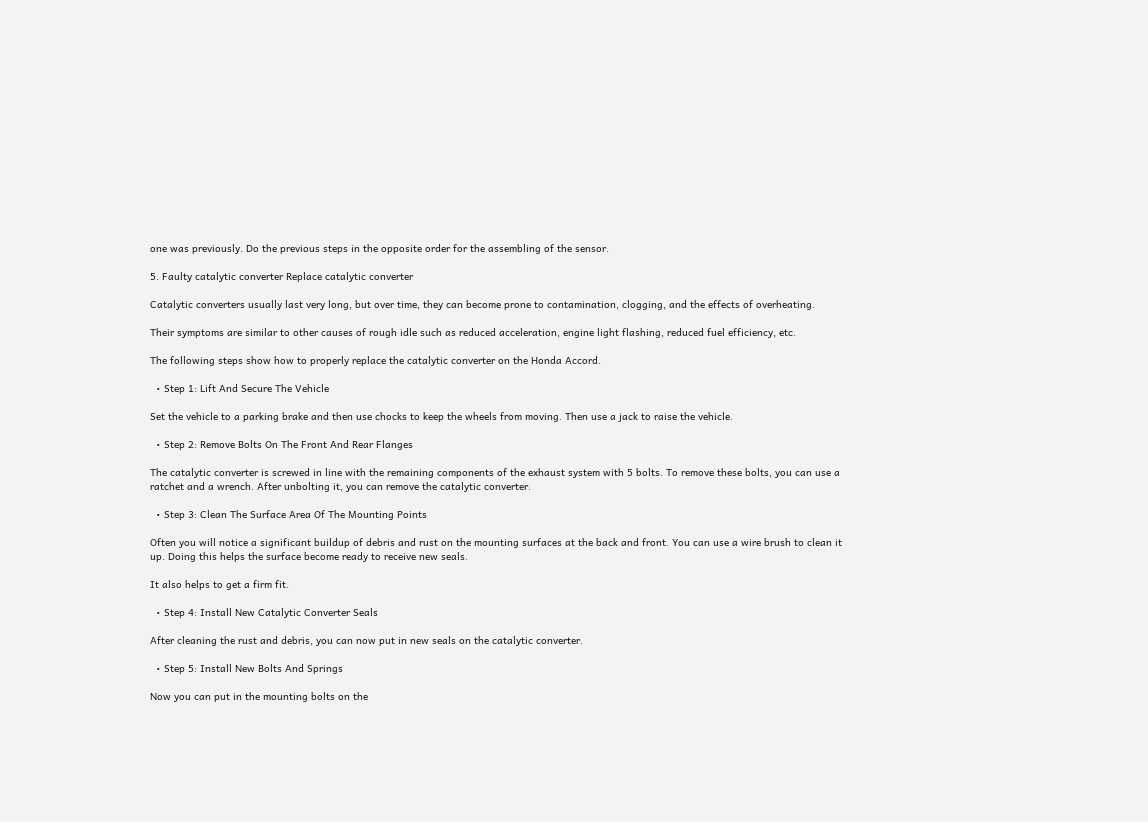one was previously. Do the previous steps in the opposite order for the assembling of the sensor.

5. Faulty catalytic converter Replace catalytic converter

Catalytic converters usually last very long, but over time, they can become prone to contamination, clogging, and the effects of overheating.

Their symptoms are similar to other causes of rough idle such as reduced acceleration, engine light flashing, reduced fuel efficiency, etc.

The following steps show how to properly replace the catalytic converter on the Honda Accord.

  • Step 1: Lift And Secure The Vehicle

Set the vehicle to a parking brake and then use chocks to keep the wheels from moving. Then use a jack to raise the vehicle.

  • Step 2: Remove Bolts On The Front And Rear Flanges

The catalytic converter is screwed in line with the remaining components of the exhaust system with 5 bolts. To remove these bolts, you can use a ratchet and a wrench. After unbolting it, you can remove the catalytic converter.

  • Step 3: Clean The Surface Area Of The Mounting Points

Often you will notice a significant buildup of debris and rust on the mounting surfaces at the back and front. You can use a wire brush to clean it up. Doing this helps the surface become ready to receive new seals.

It also helps to get a firm fit.

  • Step 4: Install New Catalytic Converter Seals

After cleaning the rust and debris, you can now put in new seals on the catalytic converter.

  • Step 5: Install New Bolts And Springs

Now you can put in the mounting bolts on the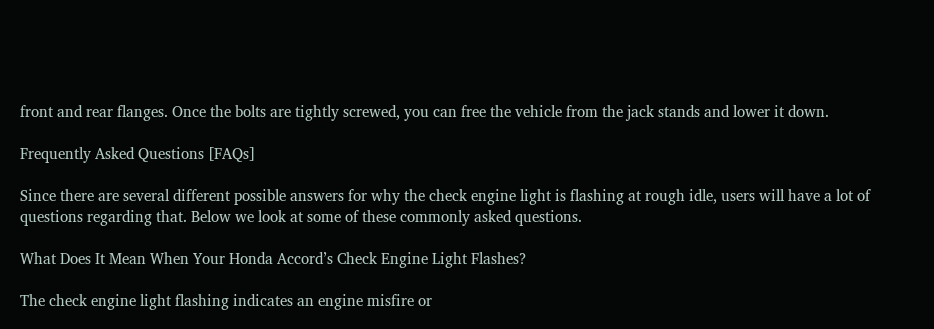front and rear flanges. Once the bolts are tightly screwed, you can free the vehicle from the jack stands and lower it down.

Frequently Asked Questions [FAQs]

Since there are several different possible answers for why the check engine light is flashing at rough idle, users will have a lot of questions regarding that. Below we look at some of these commonly asked questions.

What Does It Mean When Your Honda Accord’s Check Engine Light Flashes?

The check engine light flashing indicates an engine misfire or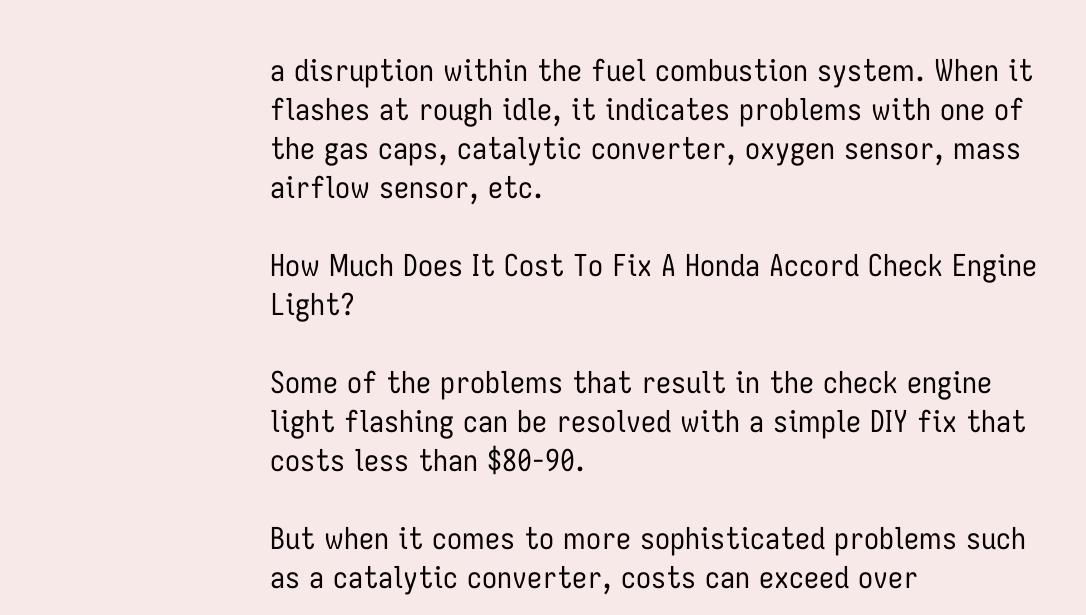a disruption within the fuel combustion system. When it flashes at rough idle, it indicates problems with one of the gas caps, catalytic converter, oxygen sensor, mass airflow sensor, etc.

How Much Does It Cost To Fix A Honda Accord Check Engine Light?

Some of the problems that result in the check engine light flashing can be resolved with a simple DIY fix that costs less than $80-90.

But when it comes to more sophisticated problems such as a catalytic converter, costs can exceed over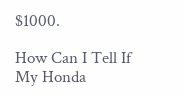$1000.

How Can I Tell If My Honda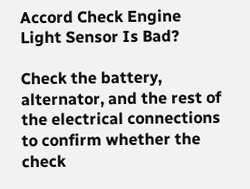Accord Check Engine Light Sensor Is Bad?

Check the battery, alternator, and the rest of the electrical connections to confirm whether the check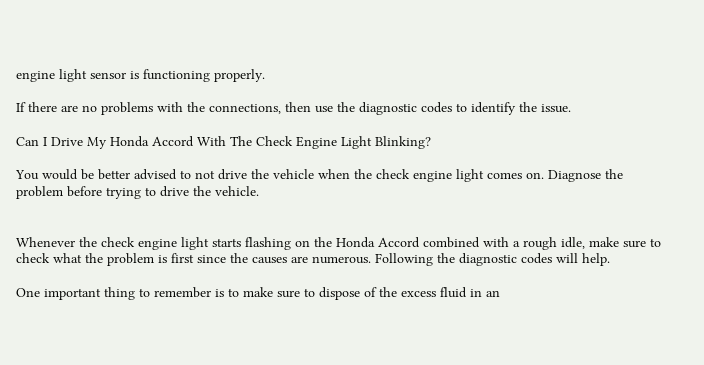engine light sensor is functioning properly.

If there are no problems with the connections, then use the diagnostic codes to identify the issue.

Can I Drive My Honda Accord With The Check Engine Light Blinking?

You would be better advised to not drive the vehicle when the check engine light comes on. Diagnose the problem before trying to drive the vehicle.


Whenever the check engine light starts flashing on the Honda Accord combined with a rough idle, make sure to check what the problem is first since the causes are numerous. Following the diagnostic codes will help.

One important thing to remember is to make sure to dispose of the excess fluid in an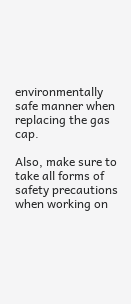environmentally safe manner when replacing the gas cap.

Also, make sure to take all forms of safety precautions when working on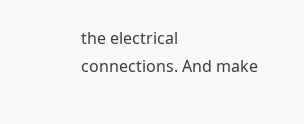the electrical connections. And make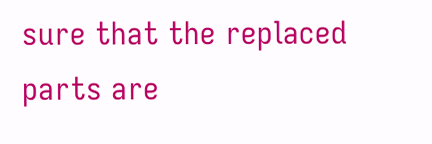sure that the replaced parts are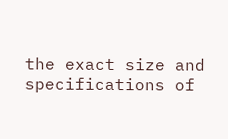the exact size and specifications of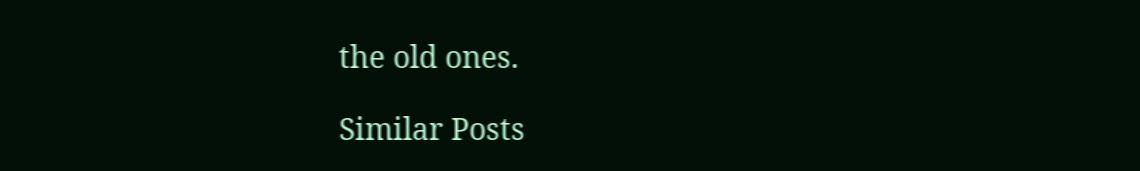the old ones.

Similar Posts